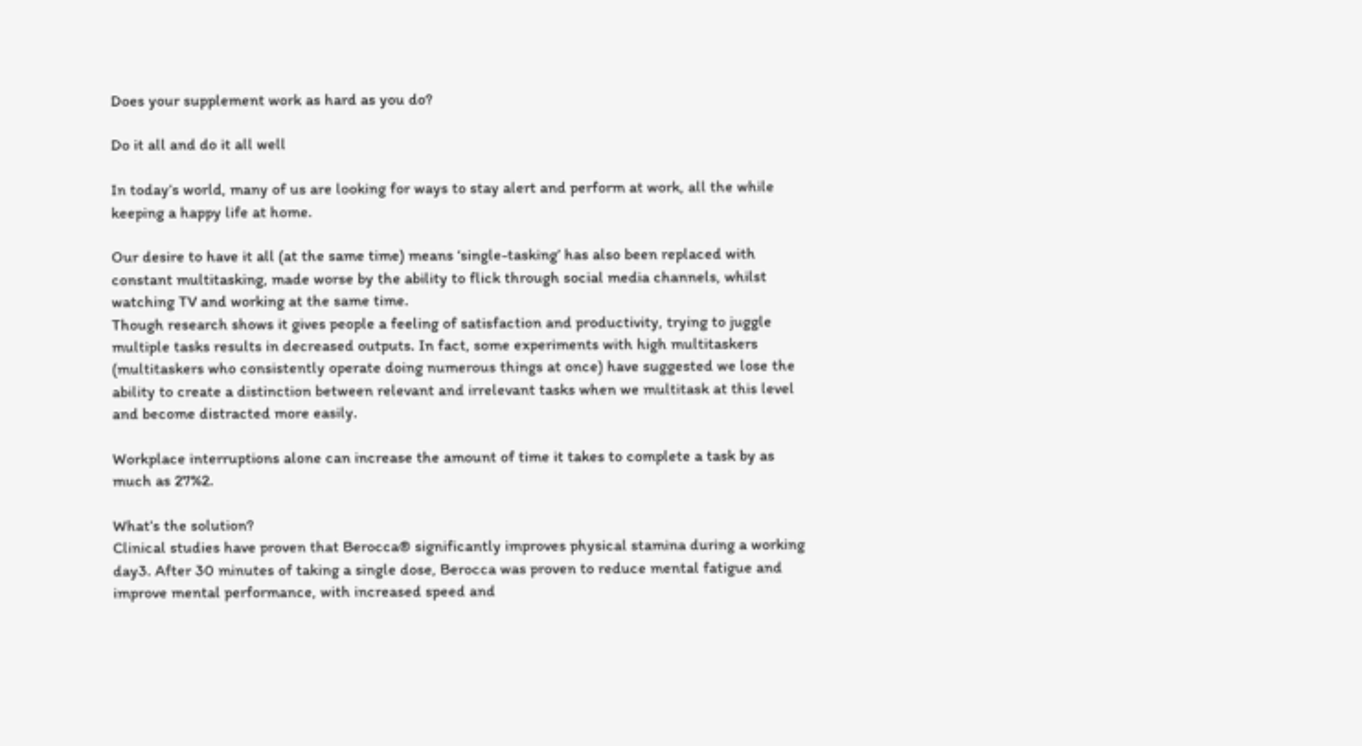Does your supplement work as hard as you do?

Do it all and do it all well

In today’s world, many of us are looking for ways to stay alert and perform at work, all the while keeping a happy life at home.

Our desire to have it all (at the same time) means ‘single-tasking’ has also been replaced with constant multitasking, made worse by the ability to flick through social media channels, whilst watching TV and working at the same time.
Though research shows it gives people a feeling of satisfaction and productivity, trying to juggle multiple tasks results in decreased outputs. In fact, some experiments with high multitaskers (multitaskers who consistently operate doing numerous things at once) have suggested we lose the ability to create a distinction between relevant and irrelevant tasks when we multitask at this level and become distracted more easily.

Workplace interruptions alone can increase the amount of time it takes to complete a task by as much as 27%2.

What’s the solution?
Clinical studies have proven that Berocca® significantly improves physical stamina during a working day3. After 30 minutes of taking a single dose, Berocca was proven to reduce mental fatigue and improve mental performance, with increased speed and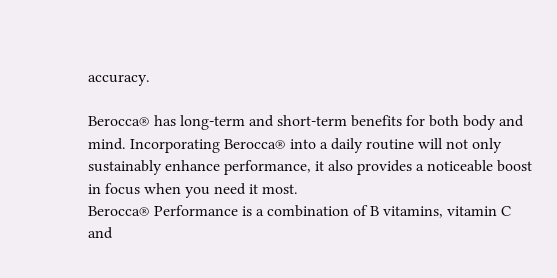accuracy.

Berocca® has long-term and short-term benefits for both body and mind. Incorporating Berocca® into a daily routine will not only sustainably enhance performance, it also provides a noticeable boost in focus when you need it most.
Berocca® Performance is a combination of B vitamins, vitamin C and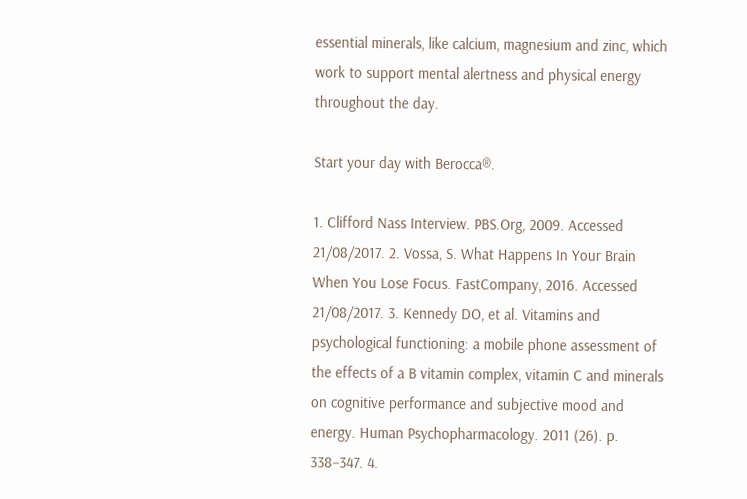essential minerals, like calcium, magnesium and zinc, which work to support mental alertness and physical energy throughout the day.

Start your day with Berocca®.

1. Clifford Nass Interview. PBS.Org, 2009. Accessed 21/08/2017. 2. Vossa, S. What Happens In Your Brain When You Lose Focus. FastCompany, 2016. Accessed 21/08/2017. 3. Kennedy DO, et al. Vitamins and psychological functioning: a mobile phone assessment of the effects of a B vitamin complex, vitamin C and minerals on cognitive performance and subjective mood and energy. Human Psychopharmacology. 2011 (26). p. 338−347. 4.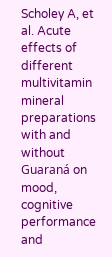Scholey A, et al. Acute effects of different multivitamin mineral preparations with and without Guaraná on mood, cognitive performance and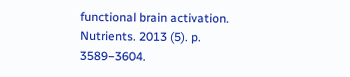functional brain activation. Nutrients. 2013 (5). p. 3589−3604.